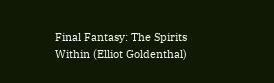Final Fantasy: The Spirits Within (Elliot Goldenthal)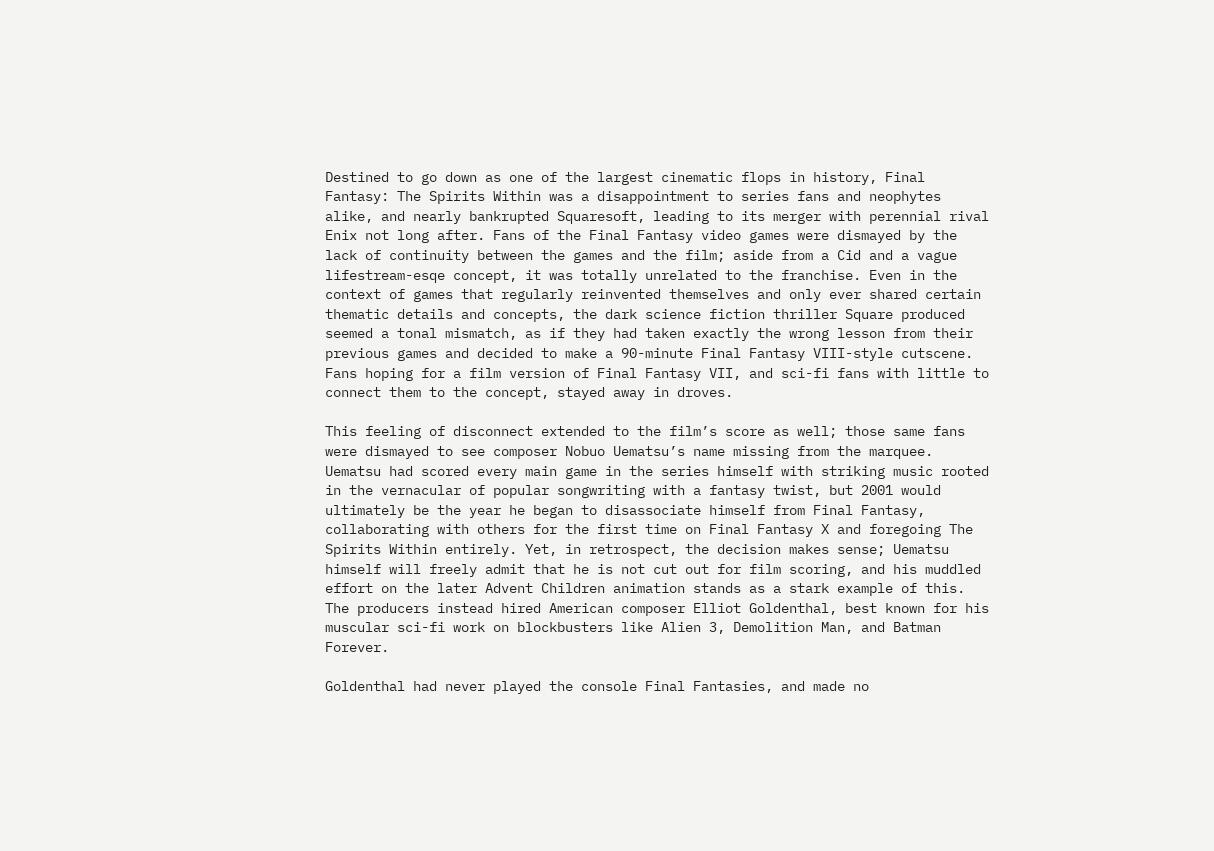Destined to go down as one of the largest cinematic flops in history, Final Fantasy: The Spirits Within was a disappointment to series fans and neophytes alike, and nearly bankrupted Squaresoft, leading to its merger with perennial rival Enix not long after. Fans of the Final Fantasy video games were dismayed by the lack of continuity between the games and the film; aside from a Cid and a vague lifestream-esqe concept, it was totally unrelated to the franchise. Even in the context of games that regularly reinvented themselves and only ever shared certain thematic details and concepts, the dark science fiction thriller Square produced seemed a tonal mismatch, as if they had taken exactly the wrong lesson from their previous games and decided to make a 90-minute Final Fantasy VIII-style cutscene. Fans hoping for a film version of Final Fantasy VII, and sci-fi fans with little to connect them to the concept, stayed away in droves.

This feeling of disconnect extended to the film’s score as well; those same fans were dismayed to see composer Nobuo Uematsu’s name missing from the marquee. Uematsu had scored every main game in the series himself with striking music rooted in the vernacular of popular songwriting with a fantasy twist, but 2001 would ultimately be the year he began to disassociate himself from Final Fantasy, collaborating with others for the first time on Final Fantasy X and foregoing The Spirits Within entirely. Yet, in retrospect, the decision makes sense; Uematsu himself will freely admit that he is not cut out for film scoring, and his muddled effort on the later Advent Children animation stands as a stark example of this. The producers instead hired American composer Elliot Goldenthal, best known for his muscular sci-fi work on blockbusters like Alien 3, Demolition Man, and Batman Forever.

Goldenthal had never played the console Final Fantasies, and made no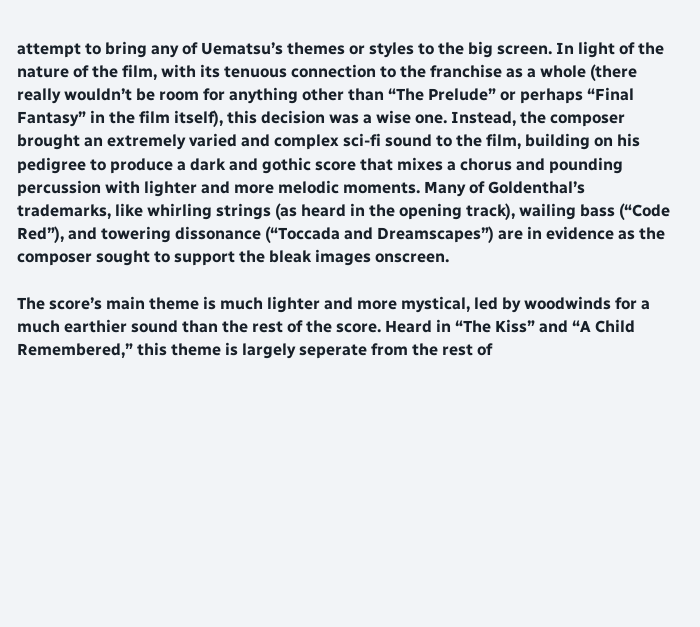attempt to bring any of Uematsu’s themes or styles to the big screen. In light of the nature of the film, with its tenuous connection to the franchise as a whole (there really wouldn’t be room for anything other than “The Prelude” or perhaps “Final Fantasy” in the film itself), this decision was a wise one. Instead, the composer brought an extremely varied and complex sci-fi sound to the film, building on his pedigree to produce a dark and gothic score that mixes a chorus and pounding percussion with lighter and more melodic moments. Many of Goldenthal’s trademarks, like whirling strings (as heard in the opening track), wailing bass (“Code Red”), and towering dissonance (“Toccada and Dreamscapes”) are in evidence as the composer sought to support the bleak images onscreen.

The score’s main theme is much lighter and more mystical, led by woodwinds for a much earthier sound than the rest of the score. Heard in “The Kiss” and “A Child Remembered,” this theme is largely seperate from the rest of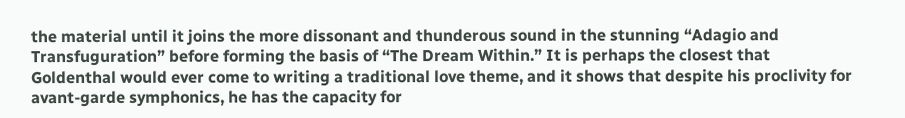the material until it joins the more dissonant and thunderous sound in the stunning “Adagio and Transfuguration” before forming the basis of “The Dream Within.” It is perhaps the closest that Goldenthal would ever come to writing a traditional love theme, and it shows that despite his proclivity for avant-garde symphonics, he has the capacity for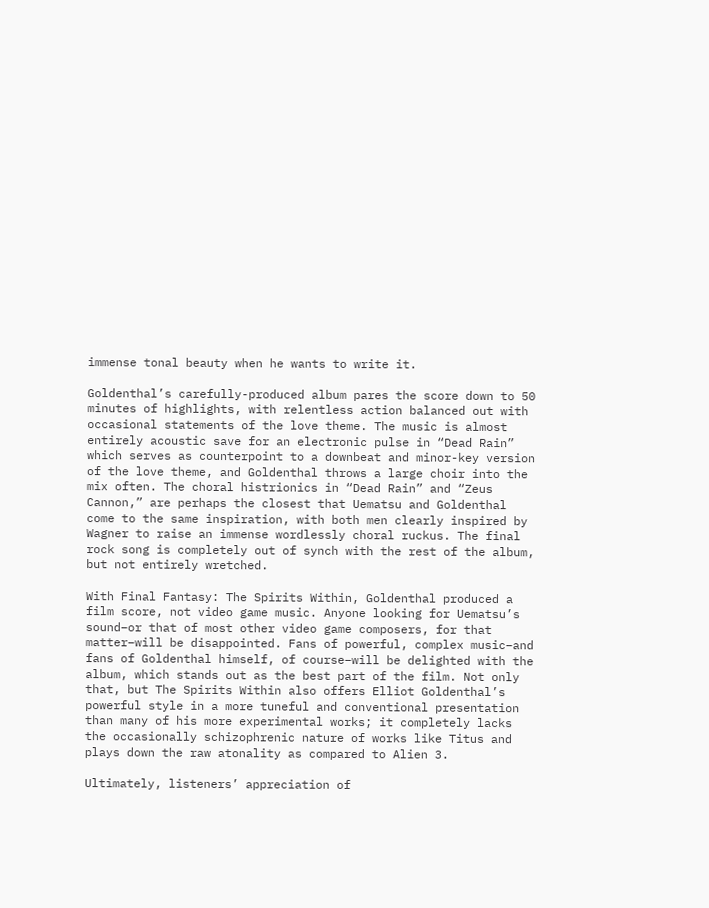immense tonal beauty when he wants to write it.

Goldenthal’s carefully-produced album pares the score down to 50 minutes of highlights, with relentless action balanced out with occasional statements of the love theme. The music is almost entirely acoustic save for an electronic pulse in “Dead Rain” which serves as counterpoint to a downbeat and minor-key version of the love theme, and Goldenthal throws a large choir into the mix often. The choral histrionics in “Dead Rain” and “Zeus Cannon,” are perhaps the closest that Uematsu and Goldenthal come to the same inspiration, with both men clearly inspired by Wagner to raise an immense wordlessly choral ruckus. The final rock song is completely out of synch with the rest of the album, but not entirely wretched.

With Final Fantasy: The Spirits Within, Goldenthal produced a film score, not video game music. Anyone looking for Uematsu’s sound–or that of most other video game composers, for that matter–will be disappointed. Fans of powerful, complex music–and fans of Goldenthal himself, of course–will be delighted with the album, which stands out as the best part of the film. Not only that, but The Spirits Within also offers Elliot Goldenthal’s powerful style in a more tuneful and conventional presentation than many of his more experimental works; it completely lacks the occasionally schizophrenic nature of works like Titus and plays down the raw atonality as compared to Alien 3.

Ultimately, listeners’ appreciation of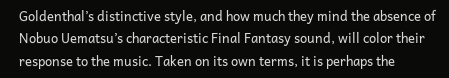Goldenthal’s distinctive style, and how much they mind the absence of Nobuo Uematsu’s characteristic Final Fantasy sound, will color their response to the music. Taken on its own terms, it is perhaps the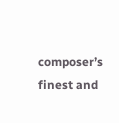composer’s finest and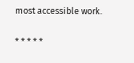most accessible work.

* * * * *